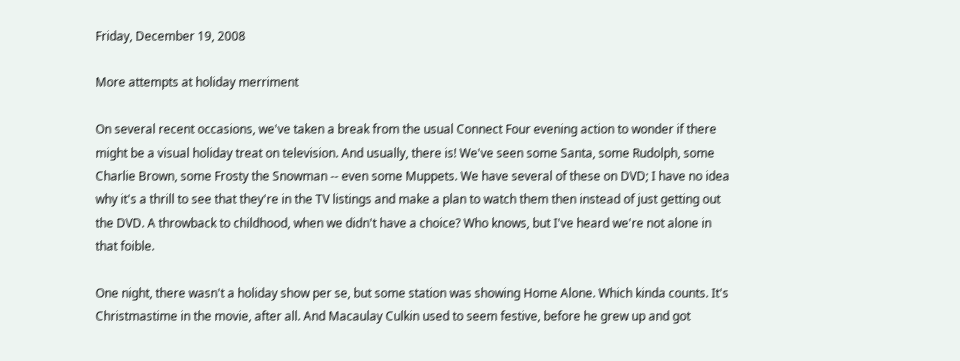Friday, December 19, 2008

More attempts at holiday merriment

On several recent occasions, we've taken a break from the usual Connect Four evening action to wonder if there might be a visual holiday treat on television. And usually, there is! We've seen some Santa, some Rudolph, some Charlie Brown, some Frosty the Snowman -- even some Muppets. We have several of these on DVD; I have no idea why it's a thrill to see that they're in the TV listings and make a plan to watch them then instead of just getting out the DVD. A throwback to childhood, when we didn't have a choice? Who knows, but I've heard we're not alone in that foible.

One night, there wasn't a holiday show per se, but some station was showing Home Alone. Which kinda counts. It's Christmastime in the movie, after all. And Macaulay Culkin used to seem festive, before he grew up and got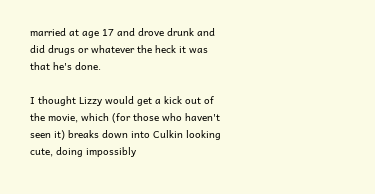married at age 17 and drove drunk and did drugs or whatever the heck it was that he's done.

I thought Lizzy would get a kick out of the movie, which (for those who haven't seen it) breaks down into Culkin looking cute, doing impossibly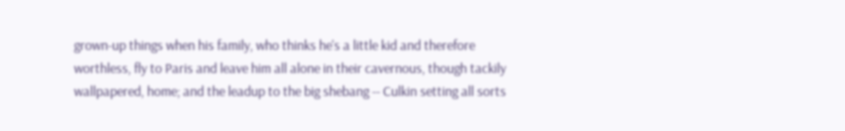grown-up things when his family, who thinks he's a little kid and therefore worthless, fly to Paris and leave him all alone in their cavernous, though tackily wallpapered, home; and the leadup to the big shebang -- Culkin setting all sorts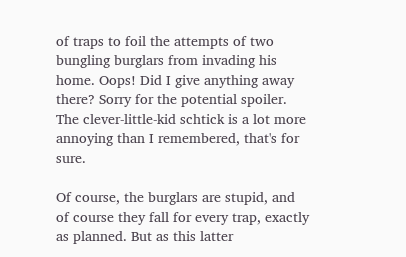of traps to foil the attempts of two bungling burglars from invading his home. Oops! Did I give anything away there? Sorry for the potential spoiler. The clever-little-kid schtick is a lot more annoying than I remembered, that's for sure.

Of course, the burglars are stupid, and of course they fall for every trap, exactly as planned. But as this latter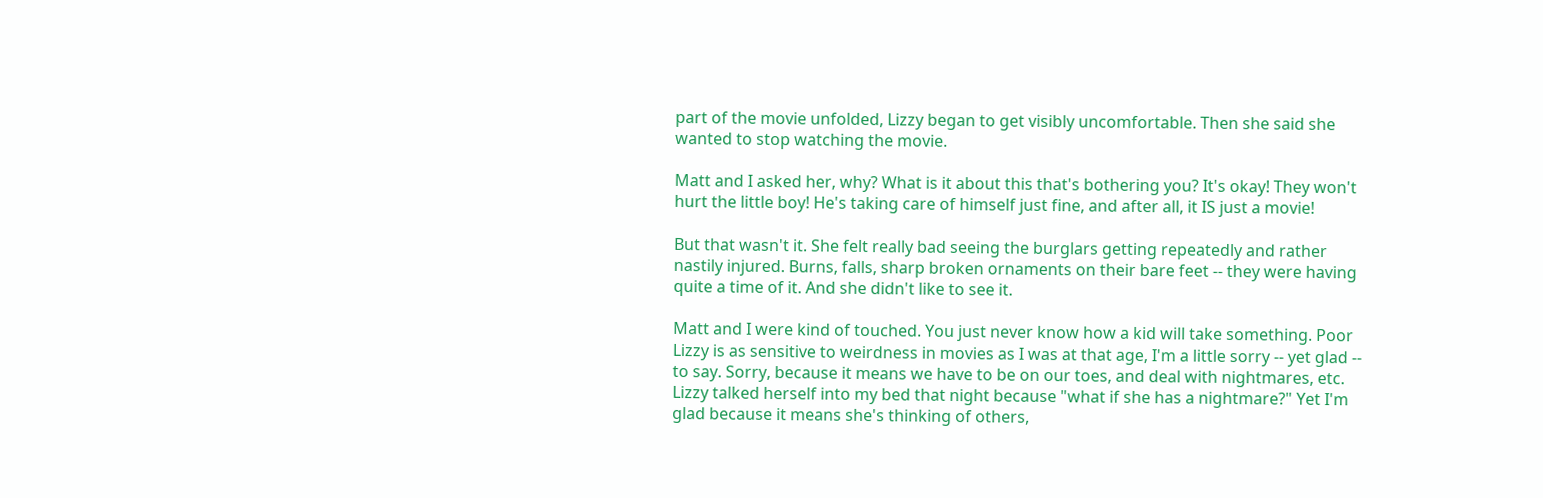part of the movie unfolded, Lizzy began to get visibly uncomfortable. Then she said she wanted to stop watching the movie.

Matt and I asked her, why? What is it about this that's bothering you? It's okay! They won't hurt the little boy! He's taking care of himself just fine, and after all, it IS just a movie!

But that wasn't it. She felt really bad seeing the burglars getting repeatedly and rather nastily injured. Burns, falls, sharp broken ornaments on their bare feet -- they were having quite a time of it. And she didn't like to see it.

Matt and I were kind of touched. You just never know how a kid will take something. Poor Lizzy is as sensitive to weirdness in movies as I was at that age, I'm a little sorry -- yet glad -- to say. Sorry, because it means we have to be on our toes, and deal with nightmares, etc. Lizzy talked herself into my bed that night because "what if she has a nightmare?" Yet I'm glad because it means she's thinking of others,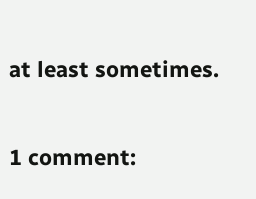at least sometimes.

1 comment: